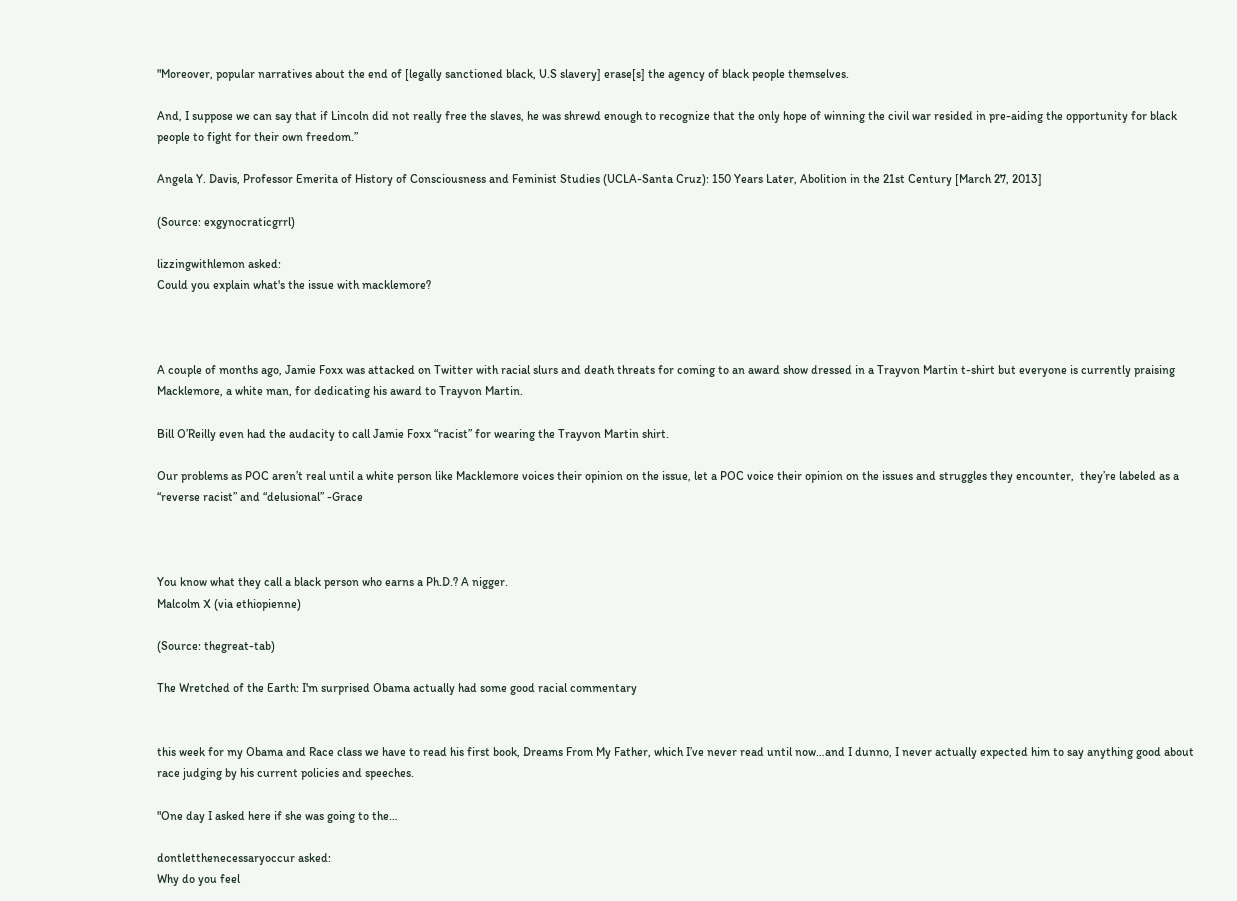"Moreover, popular narratives about the end of [legally sanctioned black, U.S slavery] erase[s] the agency of black people themselves.

And, I suppose we can say that if Lincoln did not really free the slaves, he was shrewd enough to recognize that the only hope of winning the civil war resided in pre-aiding the opportunity for black people to fight for their own freedom.”

Angela Y. Davis, Professor Emerita of History of Consciousness and Feminist Studies (UCLA-Santa Cruz): 150 Years Later, Abolition in the 21st Century [March 27, 2013]

(Source: exgynocraticgrrl)

lizzingwithlemon asked:
Could you explain what's the issue with macklemore?



A couple of months ago, Jamie Foxx was attacked on Twitter with racial slurs and death threats for coming to an award show dressed in a Trayvon Martin t-shirt but everyone is currently praising Macklemore, a white man, for dedicating his award to Trayvon Martin.

Bill O’Reilly even had the audacity to call Jamie Foxx “racist” for wearing the Trayvon Martin shirt.

Our problems as POC aren’t real until a white person like Macklemore voices their opinion on the issue, let a POC voice their opinion on the issues and struggles they encounter,  they’re labeled as a “reverse racist” and “delusional” -Grace



You know what they call a black person who earns a Ph.D.? A nigger.
Malcolm X (via ethiopienne)

(Source: thegreat-tab)

The Wretched of the Earth: I'm surprised Obama actually had some good racial commentary


this week for my Obama and Race class we have to read his first book, Dreams From My Father, which I’ve never read until now…and I dunno, I never actually expected him to say anything good about race judging by his current policies and speeches.

"One day I asked here if she was going to the…

dontletthenecessaryoccur asked:
Why do you feel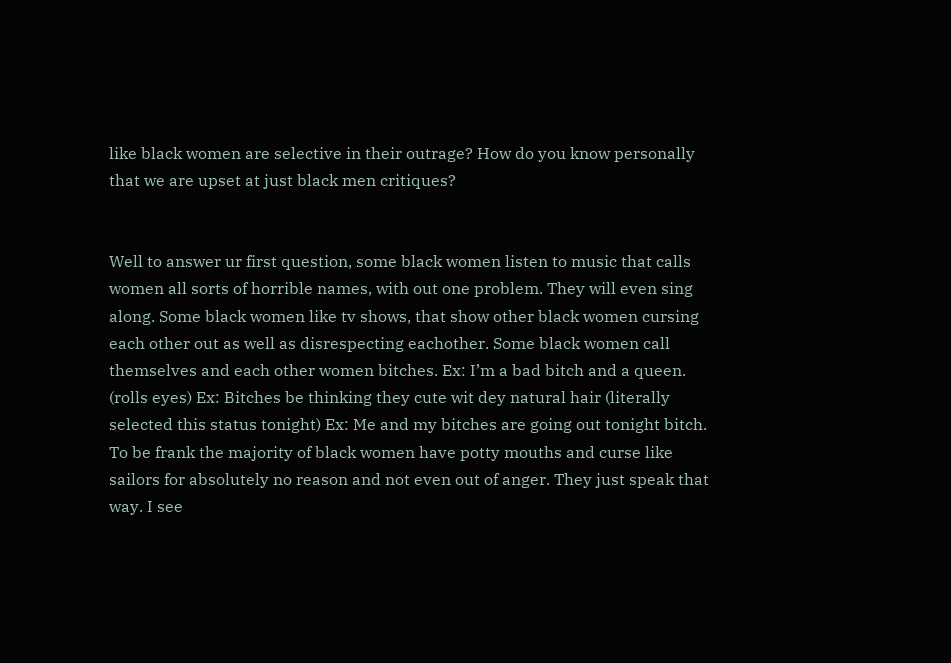like black women are selective in their outrage? How do you know personally that we are upset at just black men critiques?


Well to answer ur first question, some black women listen to music that calls women all sorts of horrible names, with out one problem. They will even sing along. Some black women like tv shows, that show other black women cursing each other out as well as disrespecting eachother. Some black women call themselves and each other women bitches. Ex: I’m a bad bitch and a queen. (rolls eyes) Ex: Bitches be thinking they cute wit dey natural hair (literally selected this status tonight) Ex: Me and my bitches are going out tonight bitch. To be frank the majority of black women have potty mouths and curse like sailors for absolutely no reason and not even out of anger. They just speak that way. I see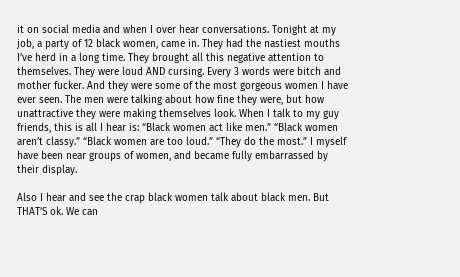it on social media and when I over hear conversations. Tonight at my job, a party of 12 black women, came in. They had the nastiest mouths I’ve herd in a long time. They brought all this negative attention to themselves. They were loud AND cursing. Every 3 words were bitch and mother fucker. And they were some of the most gorgeous women I have ever seen. The men were talking about how fine they were, but how unattractive they were making themselves look. When I talk to my guy friends, this is all I hear is: “Black women act like men.” “Black women aren’t classy.” “Black women are too loud.” “They do the most.” I myself have been near groups of women, and became fully embarrassed by their display.

Also I hear and see the crap black women talk about black men. But THAT’S ok. We can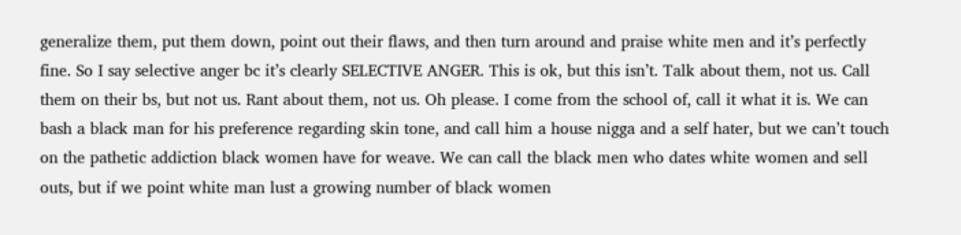generalize them, put them down, point out their flaws, and then turn around and praise white men and it’s perfectly fine. So I say selective anger bc it’s clearly SELECTIVE ANGER. This is ok, but this isn’t. Talk about them, not us. Call them on their bs, but not us. Rant about them, not us. Oh please. I come from the school of, call it what it is. We can bash a black man for his preference regarding skin tone, and call him a house nigga and a self hater, but we can’t touch on the pathetic addiction black women have for weave. We can call the black men who dates white women and sell outs, but if we point white man lust a growing number of black women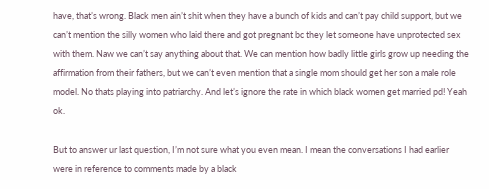have, that’s wrong. Black men ain’t shit when they have a bunch of kids and can’t pay child support, but we can’t mention the silly women who laid there and got pregnant bc they let someone have unprotected sex with them. Naw we can’t say anything about that. We can mention how badly little girls grow up needing the affirmation from their fathers, but we can’t even mention that a single mom should get her son a male role model. No thats playing into patriarchy. And let’s ignore the rate in which black women get married pd! Yeah ok.

But to answer ur last question, I’m not sure what you even mean. I mean the conversations I had earlier were in reference to comments made by a black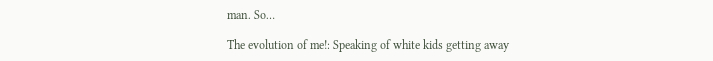man. So…

The evolution of me!: Speaking of white kids getting away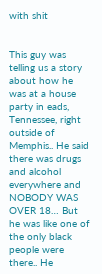with shit


This guy was telling us a story about how he was at a house party in eads, Tennessee, right outside of Memphis.. He said there was drugs and alcohol everywhere and NOBODY WAS OVER 18… But he was like one of the only black people were there.. He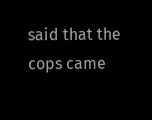said that the cops came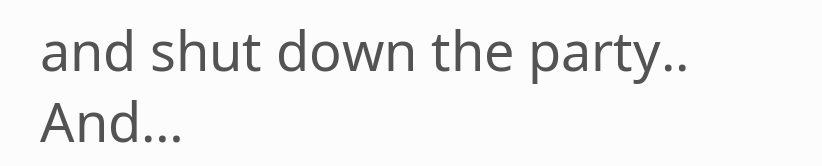and shut down the party.. And…